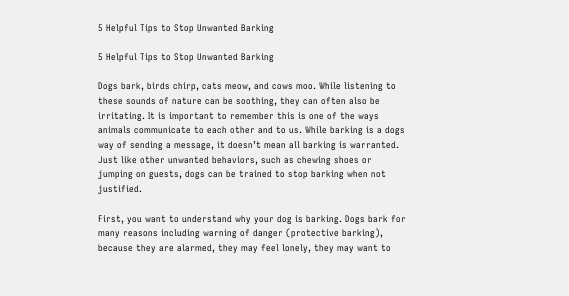5 Helpful Tips to Stop Unwanted Barking

5 Helpful Tips to Stop Unwanted Barking

Dogs bark, birds chirp, cats meow, and cows moo. While listening to these sounds of nature can be soothing, they can often also be irritating. It is important to remember this is one of the ways animals communicate to each other and to us. While barking is a dogs way of sending a message, it doesn’t mean all barking is warranted. Just like other unwanted behaviors, such as chewing shoes or jumping on guests, dogs can be trained to stop barking when not justified.

First, you want to understand why your dog is barking. Dogs bark for many reasons including warning of danger (protective barking), because they are alarmed, they may feel lonely, they may want to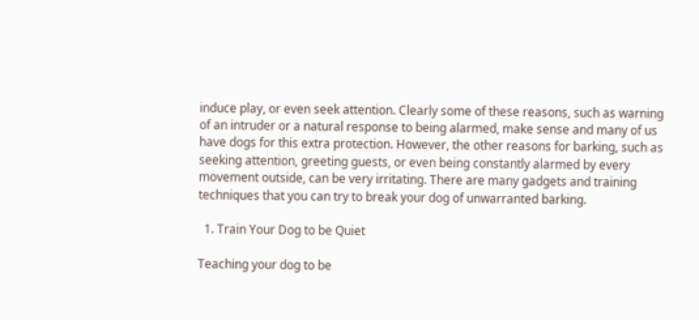induce play, or even seek attention. Clearly some of these reasons, such as warning of an intruder or a natural response to being alarmed, make sense and many of us have dogs for this extra protection. However, the other reasons for barking, such as seeking attention, greeting guests, or even being constantly alarmed by every movement outside, can be very irritating. There are many gadgets and training techniques that you can try to break your dog of unwarranted barking.

  1. Train Your Dog to be Quiet

Teaching your dog to be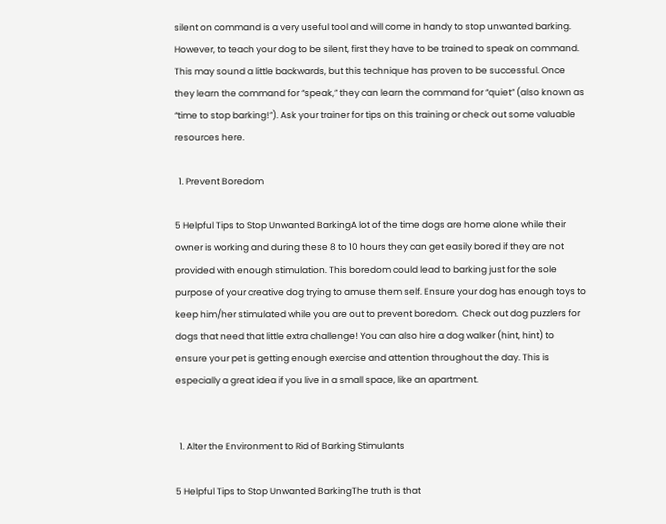silent on command is a very useful tool and will come in handy to stop unwanted barking. However, to teach your dog to be silent, first they have to be trained to speak on command. This may sound a little backwards, but this technique has proven to be successful. Once they learn the command for “speak,” they can learn the command for “quiet” (also known as “time to stop barking!”). Ask your trainer for tips on this training or check out some valuable resources here.

  1. Prevent Boredom

5 Helpful Tips to Stop Unwanted BarkingA lot of the time dogs are home alone while their owner is working and during these 8 to 10 hours they can get easily bored if they are not provided with enough stimulation. This boredom could lead to barking just for the sole purpose of your creative dog trying to amuse them self. Ensure your dog has enough toys to keep him/her stimulated while you are out to prevent boredom.  Check out dog puzzlers for dogs that need that little extra challenge! You can also hire a dog walker (hint, hint) to ensure your pet is getting enough exercise and attention throughout the day. This is especially a great idea if you live in a small space, like an apartment.


  1. Alter the Environment to Rid of Barking Stimulants

5 Helpful Tips to Stop Unwanted BarkingThe truth is that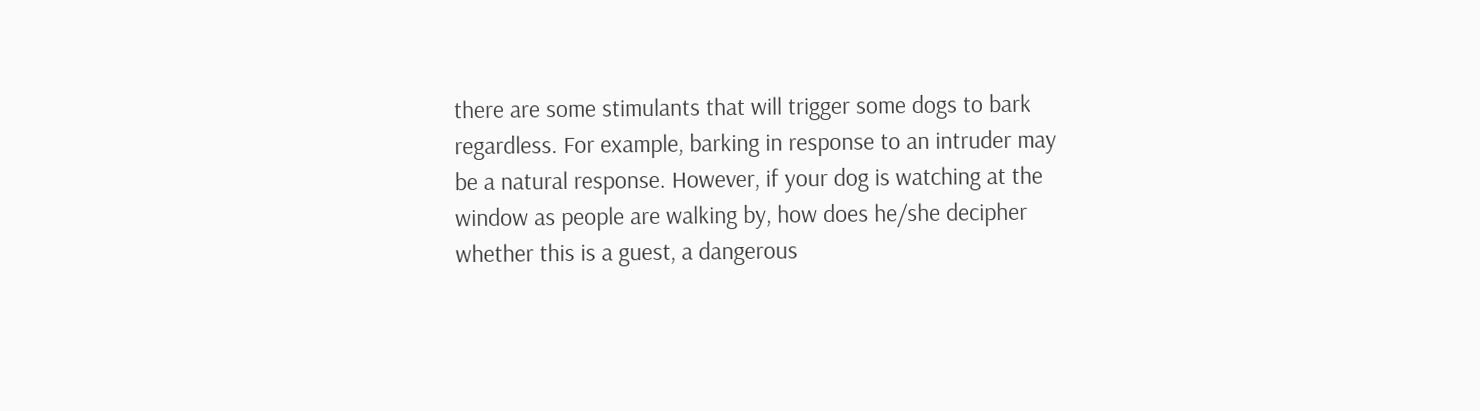there are some stimulants that will trigger some dogs to bark regardless. For example, barking in response to an intruder may be a natural response. However, if your dog is watching at the window as people are walking by, how does he/she decipher whether this is a guest, a dangerous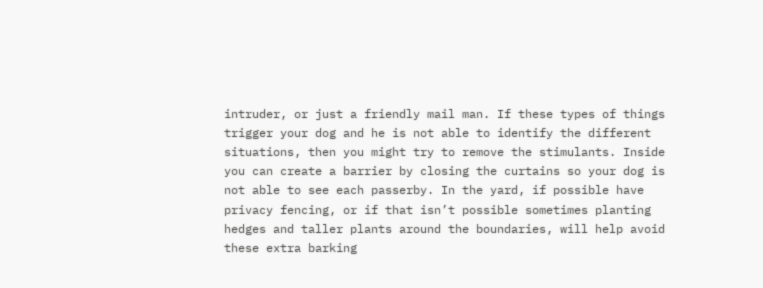intruder, or just a friendly mail man. If these types of things trigger your dog and he is not able to identify the different situations, then you might try to remove the stimulants. Inside you can create a barrier by closing the curtains so your dog is not able to see each passerby. In the yard, if possible have privacy fencing, or if that isn’t possible sometimes planting hedges and taller plants around the boundaries, will help avoid these extra barking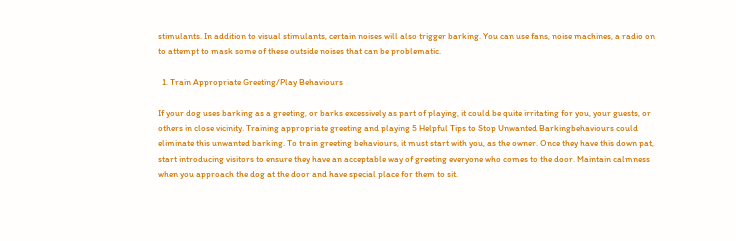stimulants. In addition to visual stimulants, certain noises will also trigger barking. You can use fans, noise machines, a radio on to attempt to mask some of these outside noises that can be problematic.

  1. Train Appropriate Greeting/Play Behaviours

If your dog uses barking as a greeting, or barks excessively as part of playing, it could be quite irritating for you, your guests, or others in close vicinity. Training appropriate greeting and playing 5 Helpful Tips to Stop Unwanted Barkingbehaviours could eliminate this unwanted barking. To train greeting behaviours, it must start with you, as the owner. Once they have this down pat, start introducing visitors to ensure they have an acceptable way of greeting everyone who comes to the door. Maintain calmness when you approach the dog at the door and have special place for them to sit.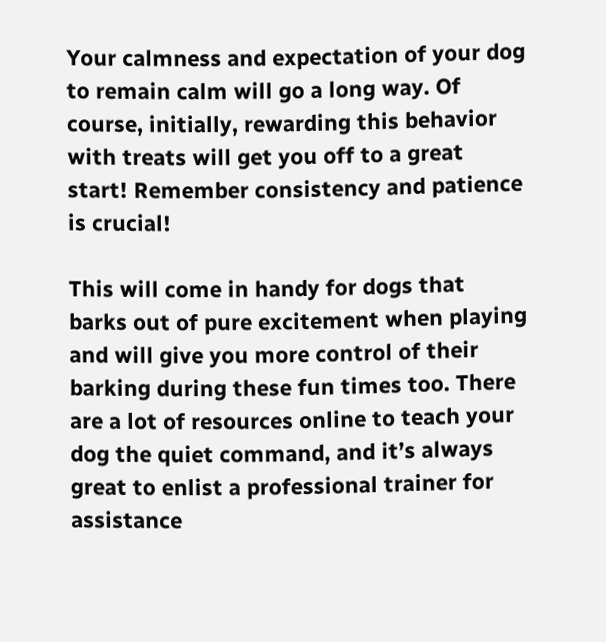Your calmness and expectation of your dog to remain calm will go a long way. Of course, initially, rewarding this behavior with treats will get you off to a great start! Remember consistency and patience is crucial!

This will come in handy for dogs that barks out of pure excitement when playing and will give you more control of their barking during these fun times too. There are a lot of resources online to teach your dog the quiet command, and it’s always great to enlist a professional trainer for assistance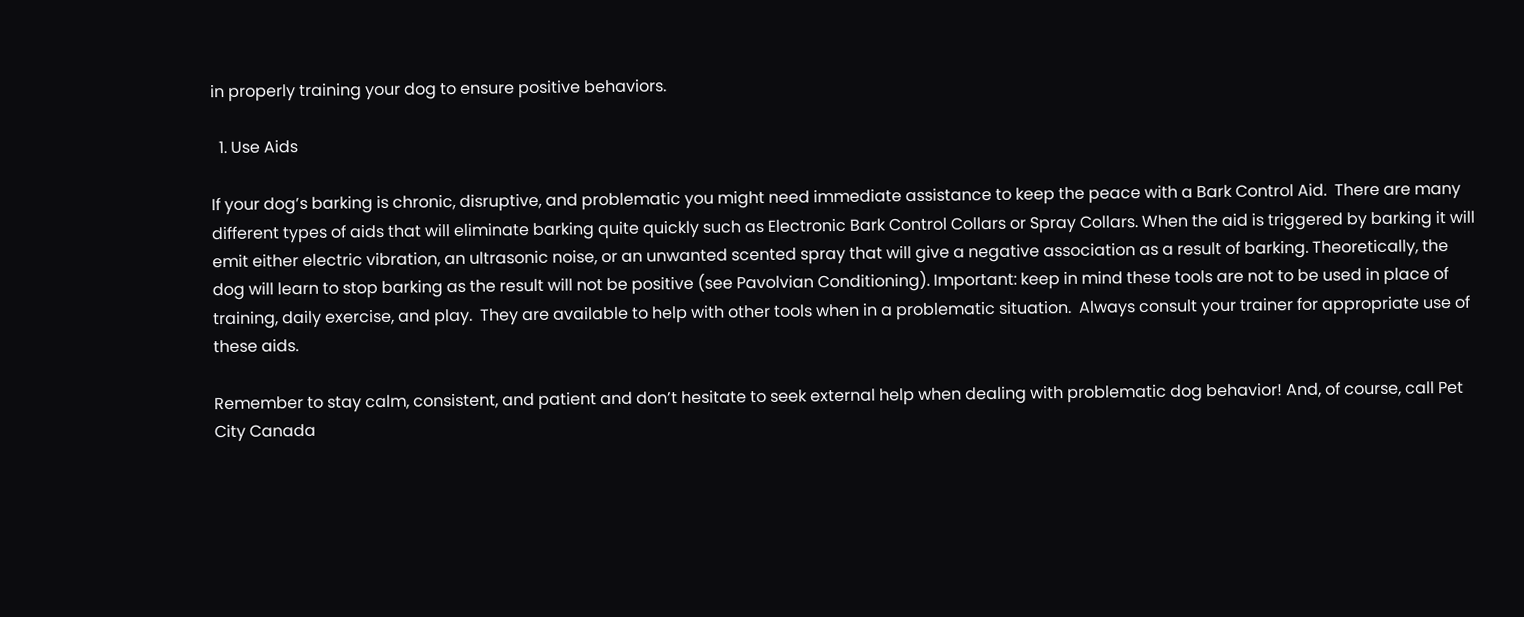in properly training your dog to ensure positive behaviors.

  1. Use Aids

If your dog’s barking is chronic, disruptive, and problematic you might need immediate assistance to keep the peace with a Bark Control Aid.  There are many different types of aids that will eliminate barking quite quickly such as Electronic Bark Control Collars or Spray Collars. When the aid is triggered by barking it will emit either electric vibration, an ultrasonic noise, or an unwanted scented spray that will give a negative association as a result of barking. Theoretically, the dog will learn to stop barking as the result will not be positive (see Pavolvian Conditioning). Important: keep in mind these tools are not to be used in place of training, daily exercise, and play.  They are available to help with other tools when in a problematic situation.  Always consult your trainer for appropriate use of these aids.

Remember to stay calm, consistent, and patient and don’t hesitate to seek external help when dealing with problematic dog behavior! And, of course, call Pet City Canada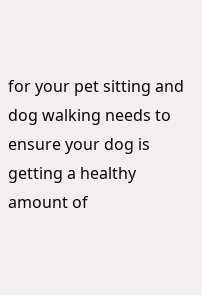for your pet sitting and dog walking needs to ensure your dog is getting a healthy amount of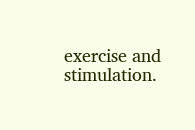exercise and stimulation.